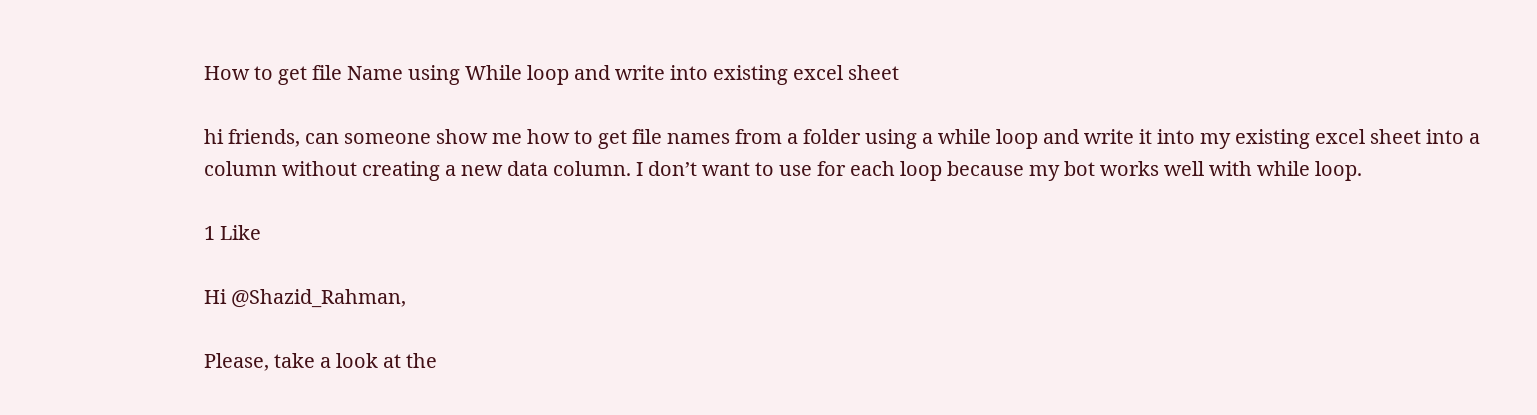How to get file Name using While loop and write into existing excel sheet

hi friends, can someone show me how to get file names from a folder using a while loop and write it into my existing excel sheet into a column without creating a new data column. I don’t want to use for each loop because my bot works well with while loop.

1 Like

Hi @Shazid_Rahman,

Please, take a look at the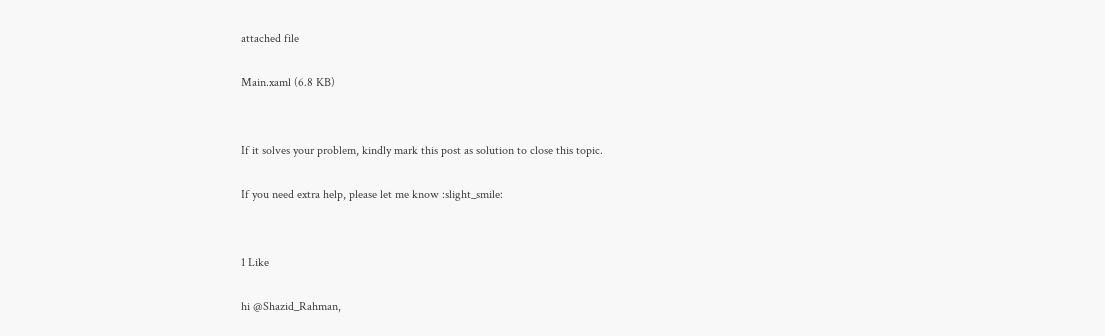attached file

Main.xaml (6.8 KB)


If it solves your problem, kindly mark this post as solution to close this topic.

If you need extra help, please let me know :slight_smile:


1 Like

hi @Shazid_Rahman,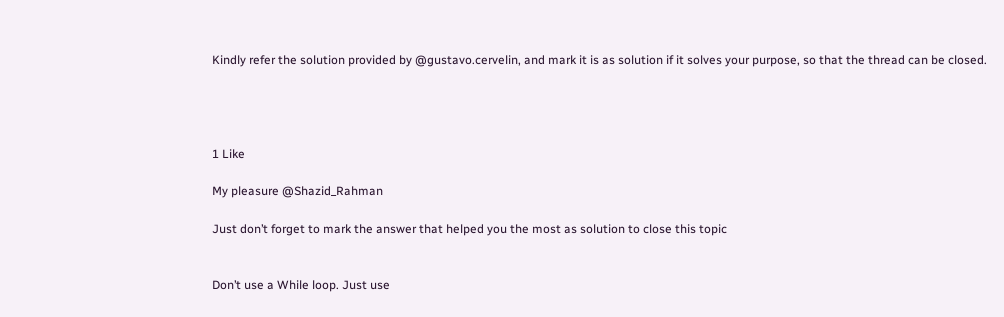Kindly refer the solution provided by @gustavo.cervelin, and mark it is as solution if it solves your purpose, so that the thread can be closed.




1 Like

My pleasure @Shazid_Rahman

Just don’t forget to mark the answer that helped you the most as solution to close this topic


Don’t use a While loop. Just use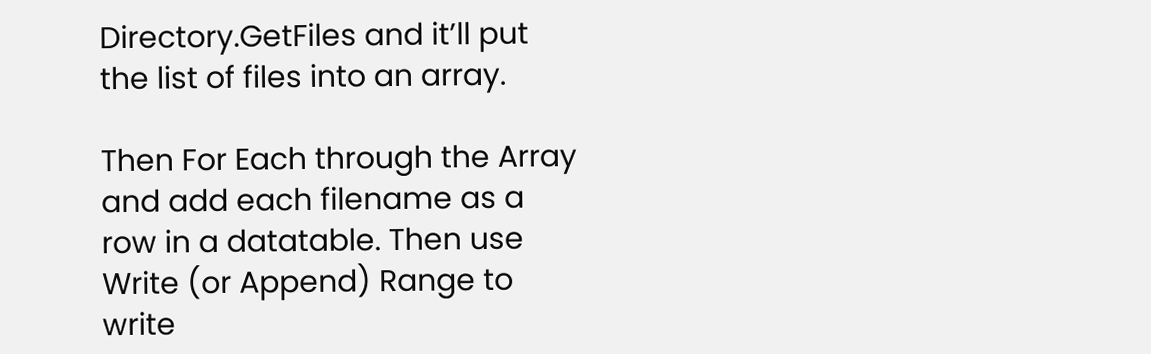Directory.GetFiles and it’ll put the list of files into an array.

Then For Each through the Array and add each filename as a row in a datatable. Then use Write (or Append) Range to write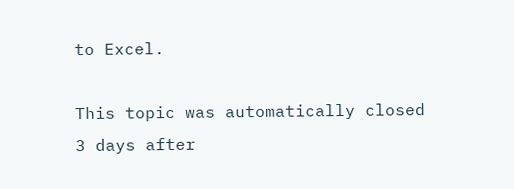to Excel.

This topic was automatically closed 3 days after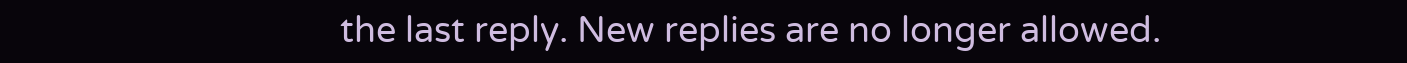the last reply. New replies are no longer allowed.